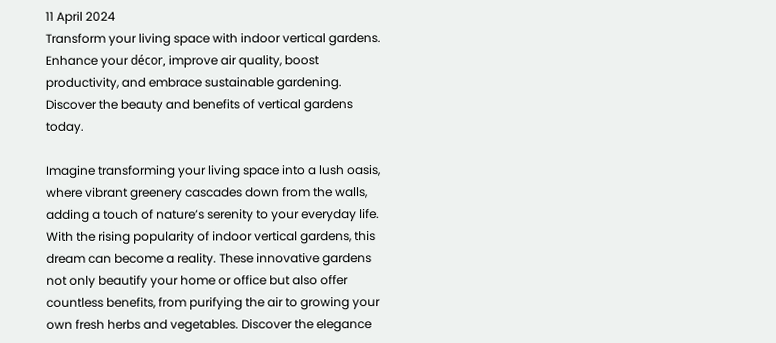11 April 2024
Transform your living space with indoor vertical gardens. Enhance your décor, improve air quality, boost productivity, and embrace sustainable gardening. Discover the beauty and benefits of vertical gardens today.

Imagine transforming your living space into a lush oasis, where vibrant greenery cascades down from the walls, adding a touch of nature’s serenity to your everyday life. With the rising popularity of indoor vertical gardens, this dream can become a reality. These innovative gardens not only beautify your home or office but also offer countless benefits, from purifying the air to growing your own fresh herbs and vegetables. Discover the elegance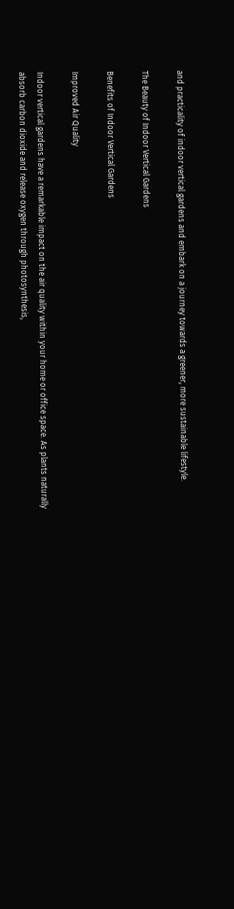and practicality of indoor vertical gardens and embark on a journey towards a greener, more sustainable lifestyle.

The Beauty of Indoor Vertical Gardens

Benefits of Indoor Vertical Gardens

Improved Air Quality

Indoor vertical gardens have a remarkable impact on the air quality within your home or office space. As plants naturally absorb carbon dioxide and release oxygen through photosynthesis,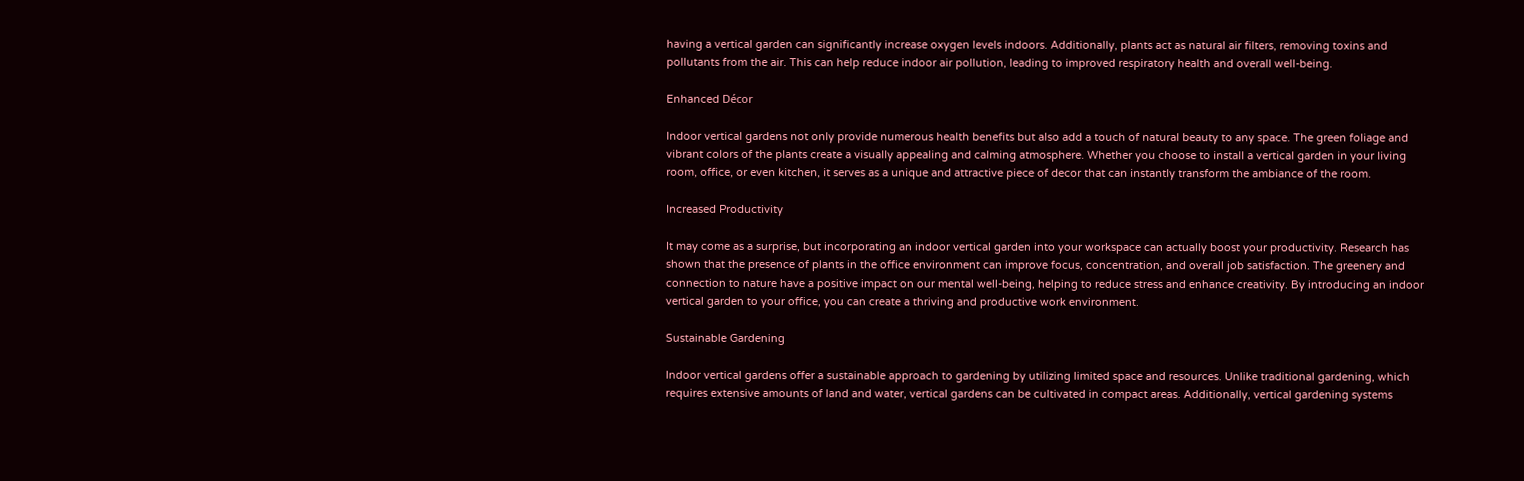having a vertical garden can significantly increase oxygen levels indoors. Additionally, plants act as natural air filters, removing toxins and pollutants from the air. This can help reduce indoor air pollution, leading to improved respiratory health and overall well-being.

Enhanced Décor

Indoor vertical gardens not only provide numerous health benefits but also add a touch of natural beauty to any space. The green foliage and vibrant colors of the plants create a visually appealing and calming atmosphere. Whether you choose to install a vertical garden in your living room, office, or even kitchen, it serves as a unique and attractive piece of decor that can instantly transform the ambiance of the room.

Increased Productivity

It may come as a surprise, but incorporating an indoor vertical garden into your workspace can actually boost your productivity. Research has shown that the presence of plants in the office environment can improve focus, concentration, and overall job satisfaction. The greenery and connection to nature have a positive impact on our mental well-being, helping to reduce stress and enhance creativity. By introducing an indoor vertical garden to your office, you can create a thriving and productive work environment.

Sustainable Gardening

Indoor vertical gardens offer a sustainable approach to gardening by utilizing limited space and resources. Unlike traditional gardening, which requires extensive amounts of land and water, vertical gardens can be cultivated in compact areas. Additionally, vertical gardening systems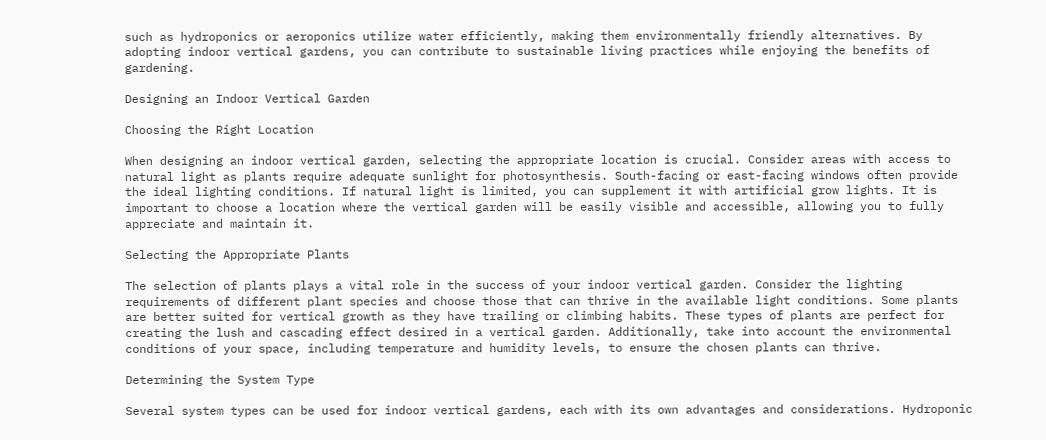such as hydroponics or aeroponics utilize water efficiently, making them environmentally friendly alternatives. By adopting indoor vertical gardens, you can contribute to sustainable living practices while enjoying the benefits of gardening.

Designing an Indoor Vertical Garden

Choosing the Right Location

When designing an indoor vertical garden, selecting the appropriate location is crucial. Consider areas with access to natural light as plants require adequate sunlight for photosynthesis. South-facing or east-facing windows often provide the ideal lighting conditions. If natural light is limited, you can supplement it with artificial grow lights. It is important to choose a location where the vertical garden will be easily visible and accessible, allowing you to fully appreciate and maintain it.

Selecting the Appropriate Plants

The selection of plants plays a vital role in the success of your indoor vertical garden. Consider the lighting requirements of different plant species and choose those that can thrive in the available light conditions. Some plants are better suited for vertical growth as they have trailing or climbing habits. These types of plants are perfect for creating the lush and cascading effect desired in a vertical garden. Additionally, take into account the environmental conditions of your space, including temperature and humidity levels, to ensure the chosen plants can thrive.

Determining the System Type

Several system types can be used for indoor vertical gardens, each with its own advantages and considerations. Hydroponic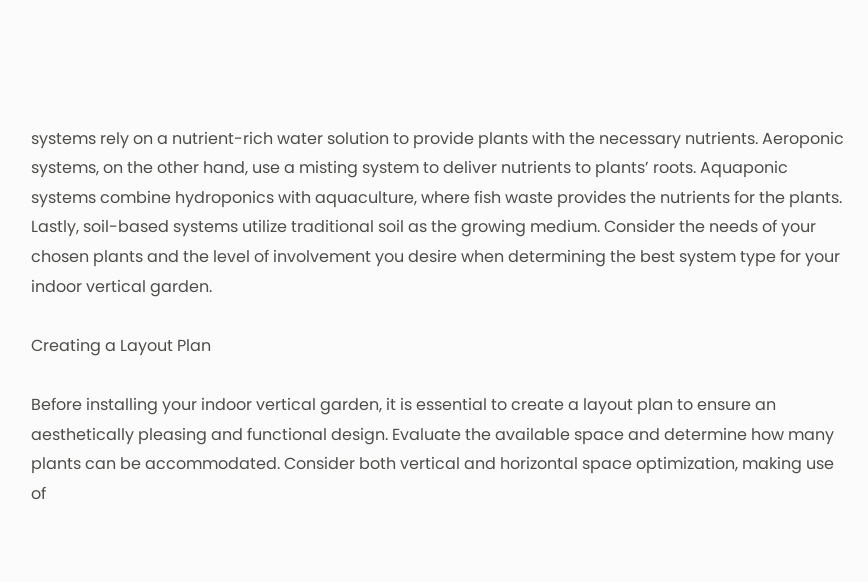systems rely on a nutrient-rich water solution to provide plants with the necessary nutrients. Aeroponic systems, on the other hand, use a misting system to deliver nutrients to plants’ roots. Aquaponic systems combine hydroponics with aquaculture, where fish waste provides the nutrients for the plants. Lastly, soil-based systems utilize traditional soil as the growing medium. Consider the needs of your chosen plants and the level of involvement you desire when determining the best system type for your indoor vertical garden.

Creating a Layout Plan

Before installing your indoor vertical garden, it is essential to create a layout plan to ensure an aesthetically pleasing and functional design. Evaluate the available space and determine how many plants can be accommodated. Consider both vertical and horizontal space optimization, making use of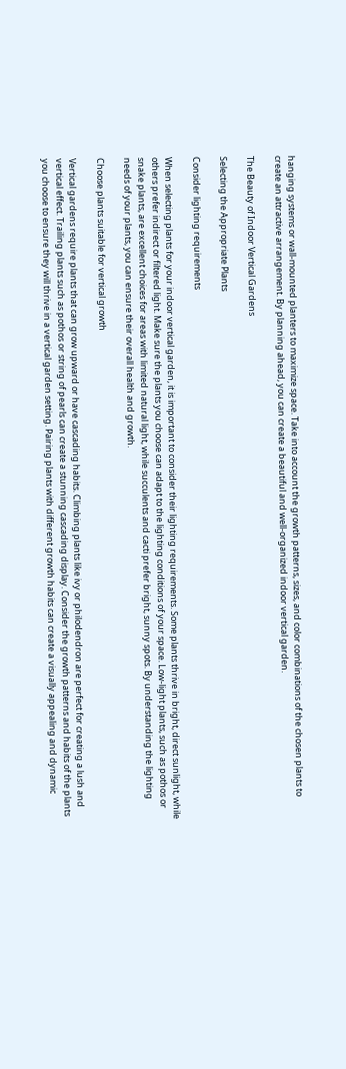hanging systems or wall-mounted planters to maximize space. Take into account the growth patterns, sizes, and color combinations of the chosen plants to create an attractive arrangement. By planning ahead, you can create a beautiful and well-organized indoor vertical garden.

The Beauty of Indoor Vertical Gardens

Selecting the Appropriate Plants

Consider lighting requirements

When selecting plants for your indoor vertical garden, it is important to consider their lighting requirements. Some plants thrive in bright, direct sunlight, while others prefer indirect or filtered light. Make sure the plants you choose can adapt to the lighting conditions of your space. Low-light plants, such as pothos or snake plants, are excellent choices for areas with limited natural light, while succulents and cacti prefer bright, sunny spots. By understanding the lighting needs of your plants, you can ensure their overall health and growth.

Choose plants suitable for vertical growth

Vertical gardens require plants that can grow upward or have cascading habits. Climbing plants like ivy or philodendron are perfect for creating a lush and vertical effect. Trailing plants such as pothos or string of pearls can create a stunning cascading display. Consider the growth patterns and habits of the plants you choose to ensure they will thrive in a vertical garden setting. Pairing plants with different growth habits can create a visually appealing and dynamic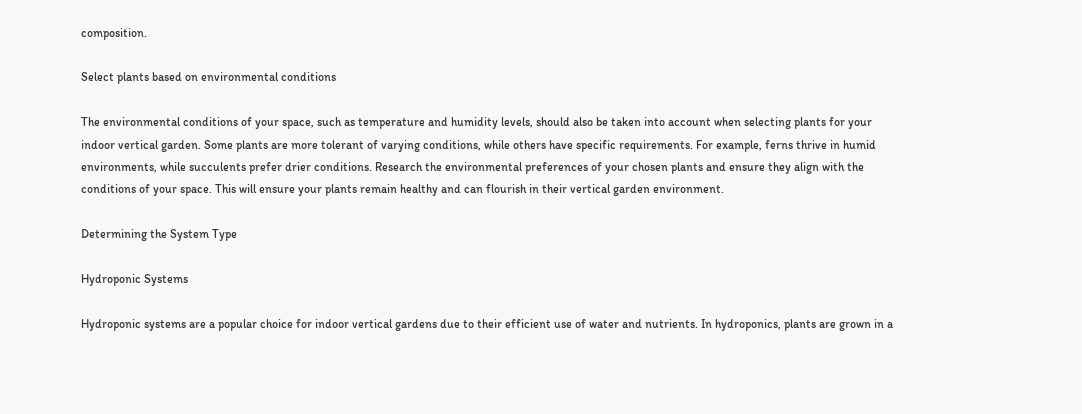composition.

Select plants based on environmental conditions

The environmental conditions of your space, such as temperature and humidity levels, should also be taken into account when selecting plants for your indoor vertical garden. Some plants are more tolerant of varying conditions, while others have specific requirements. For example, ferns thrive in humid environments, while succulents prefer drier conditions. Research the environmental preferences of your chosen plants and ensure they align with the conditions of your space. This will ensure your plants remain healthy and can flourish in their vertical garden environment.

Determining the System Type

Hydroponic Systems

Hydroponic systems are a popular choice for indoor vertical gardens due to their efficient use of water and nutrients. In hydroponics, plants are grown in a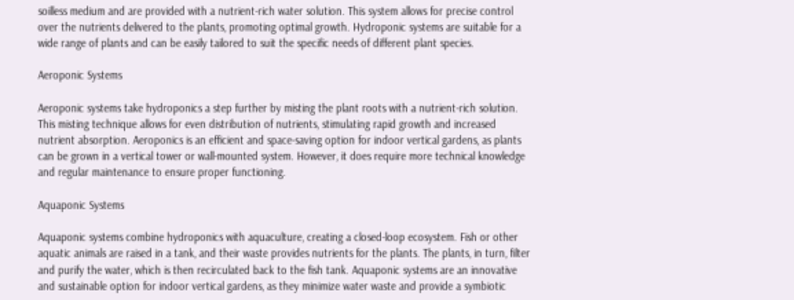soilless medium and are provided with a nutrient-rich water solution. This system allows for precise control over the nutrients delivered to the plants, promoting optimal growth. Hydroponic systems are suitable for a wide range of plants and can be easily tailored to suit the specific needs of different plant species.

Aeroponic Systems

Aeroponic systems take hydroponics a step further by misting the plant roots with a nutrient-rich solution. This misting technique allows for even distribution of nutrients, stimulating rapid growth and increased nutrient absorption. Aeroponics is an efficient and space-saving option for indoor vertical gardens, as plants can be grown in a vertical tower or wall-mounted system. However, it does require more technical knowledge and regular maintenance to ensure proper functioning.

Aquaponic Systems

Aquaponic systems combine hydroponics with aquaculture, creating a closed-loop ecosystem. Fish or other aquatic animals are raised in a tank, and their waste provides nutrients for the plants. The plants, in turn, filter and purify the water, which is then recirculated back to the fish tank. Aquaponic systems are an innovative and sustainable option for indoor vertical gardens, as they minimize water waste and provide a symbiotic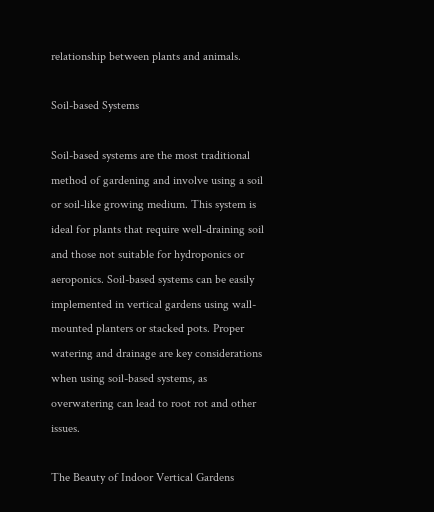relationship between plants and animals.

Soil-based Systems

Soil-based systems are the most traditional method of gardening and involve using a soil or soil-like growing medium. This system is ideal for plants that require well-draining soil and those not suitable for hydroponics or aeroponics. Soil-based systems can be easily implemented in vertical gardens using wall-mounted planters or stacked pots. Proper watering and drainage are key considerations when using soil-based systems, as overwatering can lead to root rot and other issues.

The Beauty of Indoor Vertical Gardens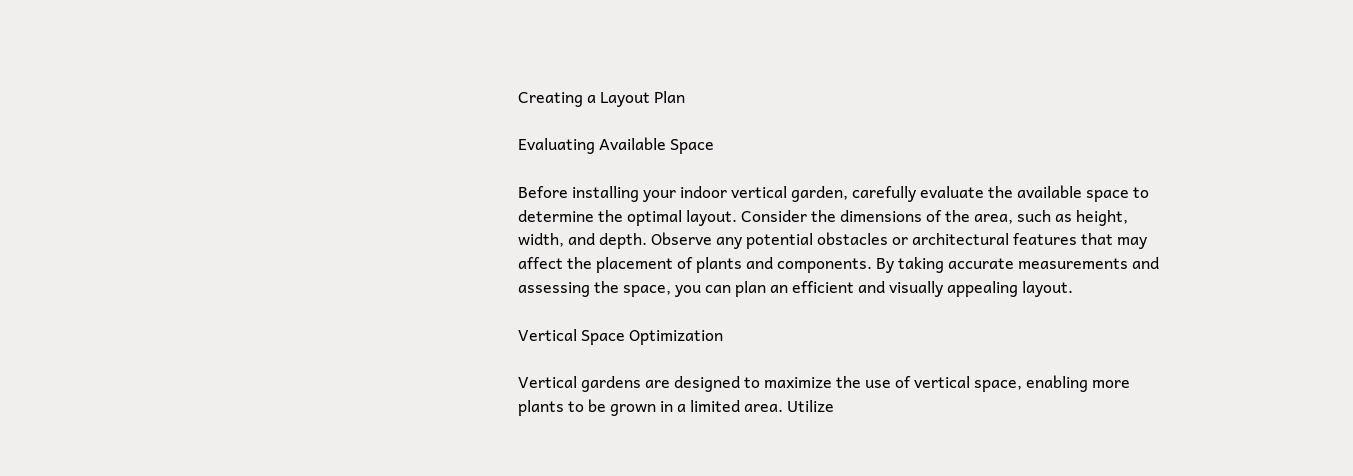Creating a Layout Plan

Evaluating Available Space

Before installing your indoor vertical garden, carefully evaluate the available space to determine the optimal layout. Consider the dimensions of the area, such as height, width, and depth. Observe any potential obstacles or architectural features that may affect the placement of plants and components. By taking accurate measurements and assessing the space, you can plan an efficient and visually appealing layout.

Vertical Space Optimization

Vertical gardens are designed to maximize the use of vertical space, enabling more plants to be grown in a limited area. Utilize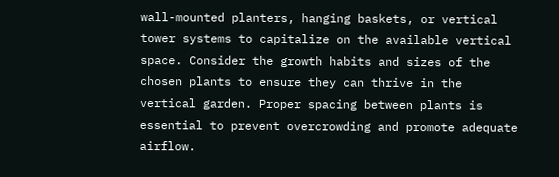wall-mounted planters, hanging baskets, or vertical tower systems to capitalize on the available vertical space. Consider the growth habits and sizes of the chosen plants to ensure they can thrive in the vertical garden. Proper spacing between plants is essential to prevent overcrowding and promote adequate airflow.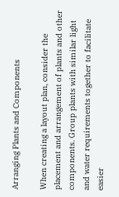Arranging Plants and Components

When creating a layout plan, consider the placement and arrangement of plants and other components. Group plants with similar light and water requirements together to facilitate easier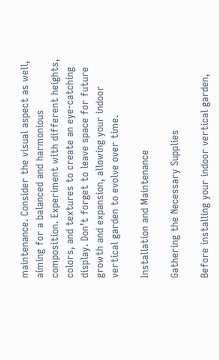maintenance. Consider the visual aspect as well, aiming for a balanced and harmonious composition. Experiment with different heights, colors, and textures to create an eye-catching display. Don’t forget to leave space for future growth and expansion, allowing your indoor vertical garden to evolve over time.

Installation and Maintenance

Gathering the Necessary Supplies

Before installing your indoor vertical garden,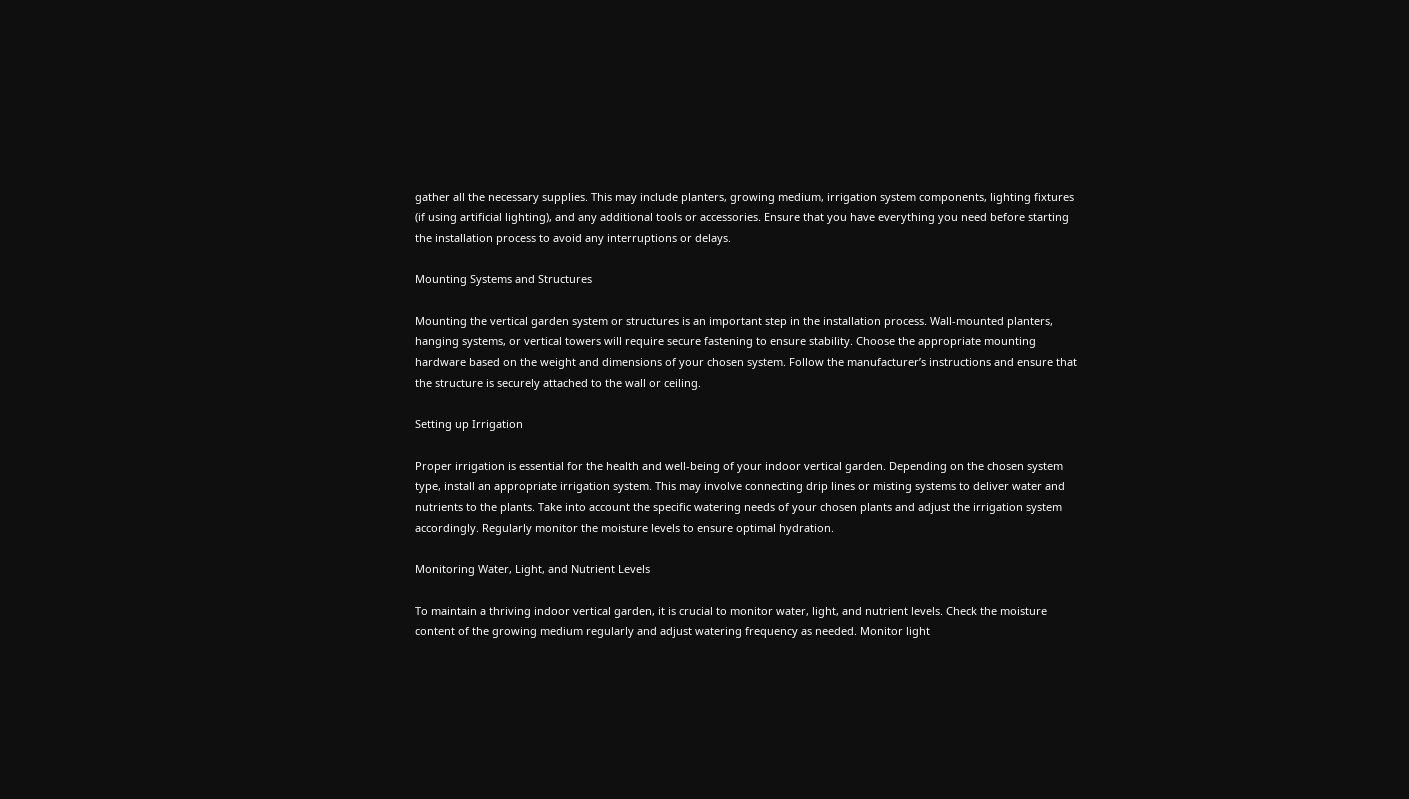gather all the necessary supplies. This may include planters, growing medium, irrigation system components, lighting fixtures (if using artificial lighting), and any additional tools or accessories. Ensure that you have everything you need before starting the installation process to avoid any interruptions or delays.

Mounting Systems and Structures

Mounting the vertical garden system or structures is an important step in the installation process. Wall-mounted planters, hanging systems, or vertical towers will require secure fastening to ensure stability. Choose the appropriate mounting hardware based on the weight and dimensions of your chosen system. Follow the manufacturer’s instructions and ensure that the structure is securely attached to the wall or ceiling.

Setting up Irrigation

Proper irrigation is essential for the health and well-being of your indoor vertical garden. Depending on the chosen system type, install an appropriate irrigation system. This may involve connecting drip lines or misting systems to deliver water and nutrients to the plants. Take into account the specific watering needs of your chosen plants and adjust the irrigation system accordingly. Regularly monitor the moisture levels to ensure optimal hydration.

Monitoring Water, Light, and Nutrient Levels

To maintain a thriving indoor vertical garden, it is crucial to monitor water, light, and nutrient levels. Check the moisture content of the growing medium regularly and adjust watering frequency as needed. Monitor light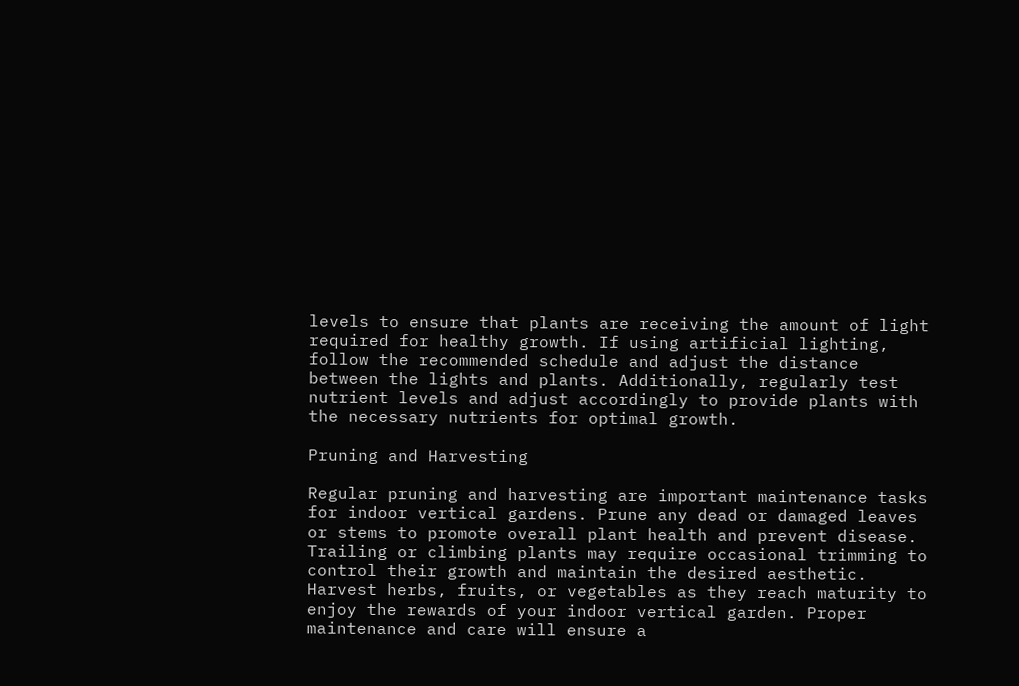levels to ensure that plants are receiving the amount of light required for healthy growth. If using artificial lighting, follow the recommended schedule and adjust the distance between the lights and plants. Additionally, regularly test nutrient levels and adjust accordingly to provide plants with the necessary nutrients for optimal growth.

Pruning and Harvesting

Regular pruning and harvesting are important maintenance tasks for indoor vertical gardens. Prune any dead or damaged leaves or stems to promote overall plant health and prevent disease. Trailing or climbing plants may require occasional trimming to control their growth and maintain the desired aesthetic. Harvest herbs, fruits, or vegetables as they reach maturity to enjoy the rewards of your indoor vertical garden. Proper maintenance and care will ensure a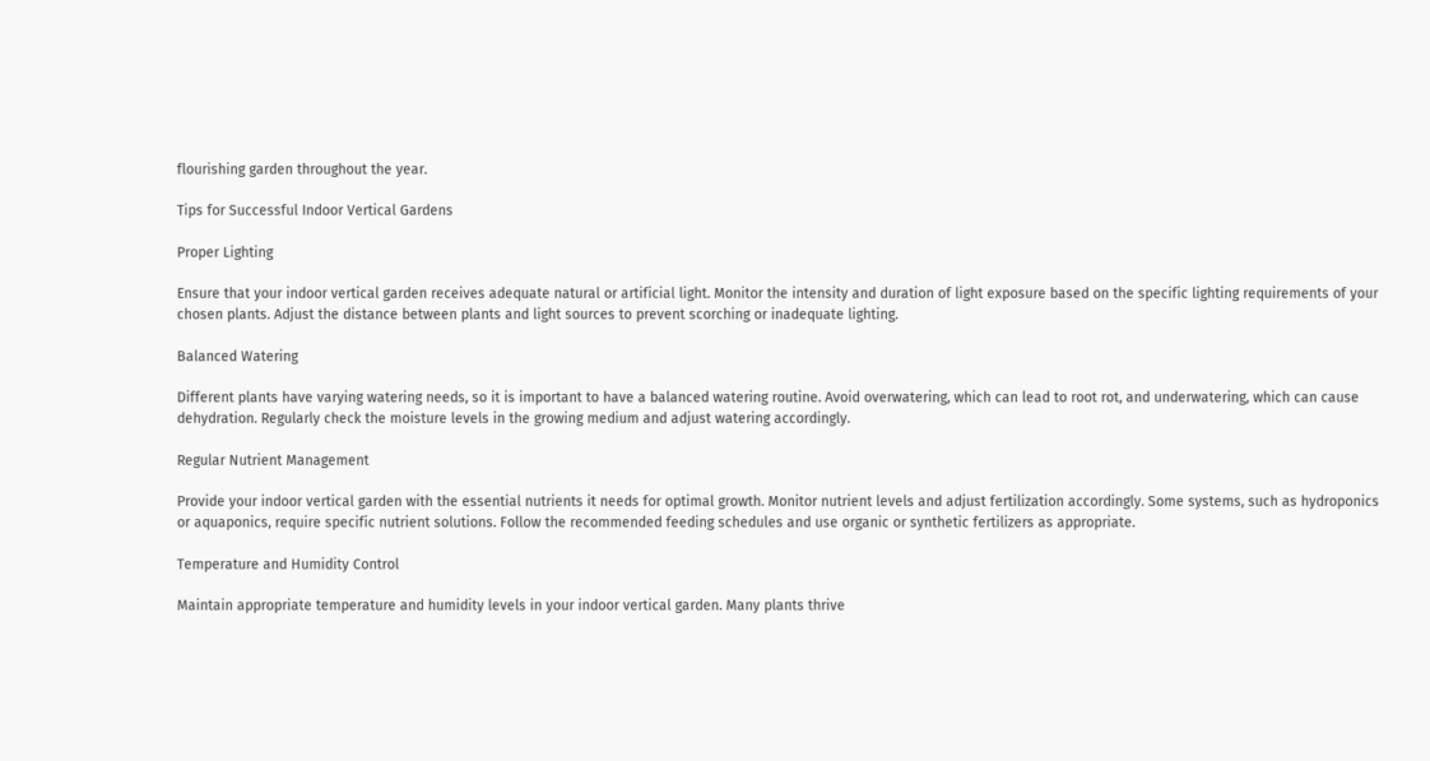flourishing garden throughout the year.

Tips for Successful Indoor Vertical Gardens

Proper Lighting

Ensure that your indoor vertical garden receives adequate natural or artificial light. Monitor the intensity and duration of light exposure based on the specific lighting requirements of your chosen plants. Adjust the distance between plants and light sources to prevent scorching or inadequate lighting.

Balanced Watering

Different plants have varying watering needs, so it is important to have a balanced watering routine. Avoid overwatering, which can lead to root rot, and underwatering, which can cause dehydration. Regularly check the moisture levels in the growing medium and adjust watering accordingly.

Regular Nutrient Management

Provide your indoor vertical garden with the essential nutrients it needs for optimal growth. Monitor nutrient levels and adjust fertilization accordingly. Some systems, such as hydroponics or aquaponics, require specific nutrient solutions. Follow the recommended feeding schedules and use organic or synthetic fertilizers as appropriate.

Temperature and Humidity Control

Maintain appropriate temperature and humidity levels in your indoor vertical garden. Many plants thrive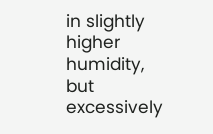in slightly higher humidity, but excessively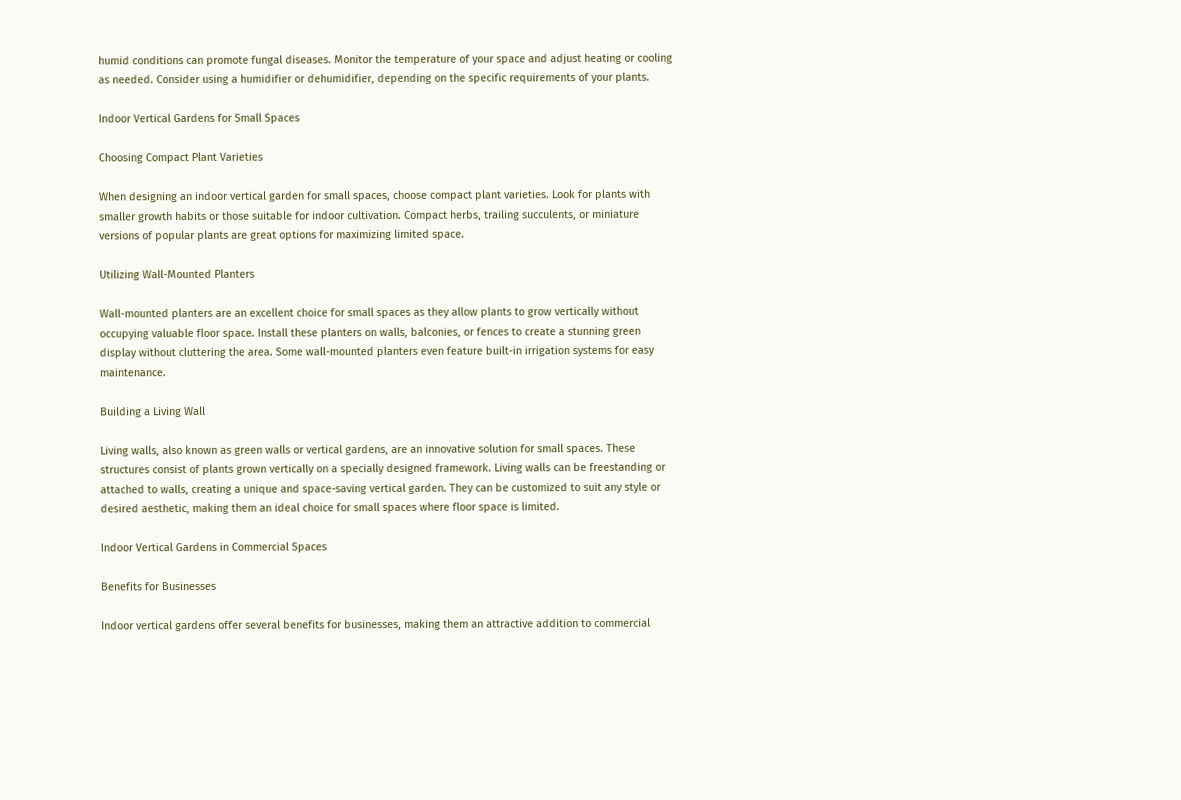humid conditions can promote fungal diseases. Monitor the temperature of your space and adjust heating or cooling as needed. Consider using a humidifier or dehumidifier, depending on the specific requirements of your plants.

Indoor Vertical Gardens for Small Spaces

Choosing Compact Plant Varieties

When designing an indoor vertical garden for small spaces, choose compact plant varieties. Look for plants with smaller growth habits or those suitable for indoor cultivation. Compact herbs, trailing succulents, or miniature versions of popular plants are great options for maximizing limited space.

Utilizing Wall-Mounted Planters

Wall-mounted planters are an excellent choice for small spaces as they allow plants to grow vertically without occupying valuable floor space. Install these planters on walls, balconies, or fences to create a stunning green display without cluttering the area. Some wall-mounted planters even feature built-in irrigation systems for easy maintenance.

Building a Living Wall

Living walls, also known as green walls or vertical gardens, are an innovative solution for small spaces. These structures consist of plants grown vertically on a specially designed framework. Living walls can be freestanding or attached to walls, creating a unique and space-saving vertical garden. They can be customized to suit any style or desired aesthetic, making them an ideal choice for small spaces where floor space is limited.

Indoor Vertical Gardens in Commercial Spaces

Benefits for Businesses

Indoor vertical gardens offer several benefits for businesses, making them an attractive addition to commercial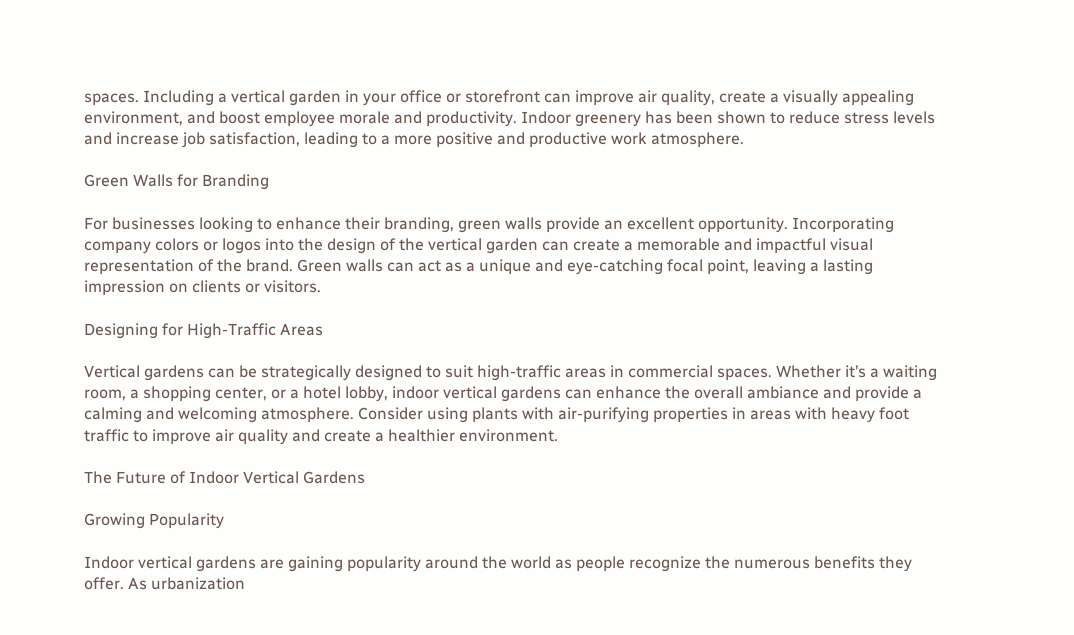spaces. Including a vertical garden in your office or storefront can improve air quality, create a visually appealing environment, and boost employee morale and productivity. Indoor greenery has been shown to reduce stress levels and increase job satisfaction, leading to a more positive and productive work atmosphere.

Green Walls for Branding

For businesses looking to enhance their branding, green walls provide an excellent opportunity. Incorporating company colors or logos into the design of the vertical garden can create a memorable and impactful visual representation of the brand. Green walls can act as a unique and eye-catching focal point, leaving a lasting impression on clients or visitors.

Designing for High-Traffic Areas

Vertical gardens can be strategically designed to suit high-traffic areas in commercial spaces. Whether it’s a waiting room, a shopping center, or a hotel lobby, indoor vertical gardens can enhance the overall ambiance and provide a calming and welcoming atmosphere. Consider using plants with air-purifying properties in areas with heavy foot traffic to improve air quality and create a healthier environment.

The Future of Indoor Vertical Gardens

Growing Popularity

Indoor vertical gardens are gaining popularity around the world as people recognize the numerous benefits they offer. As urbanization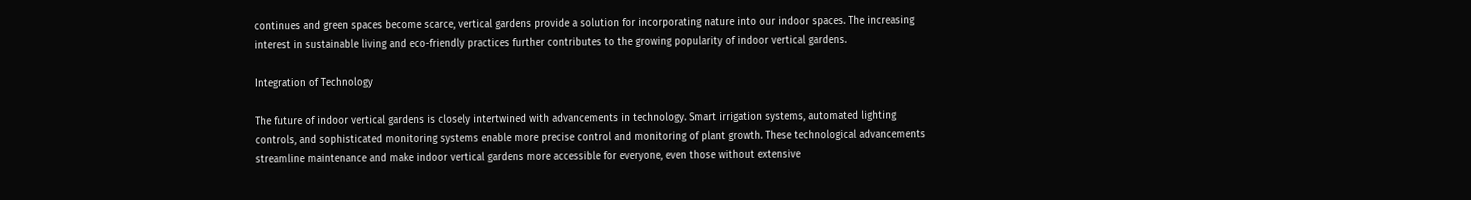continues and green spaces become scarce, vertical gardens provide a solution for incorporating nature into our indoor spaces. The increasing interest in sustainable living and eco-friendly practices further contributes to the growing popularity of indoor vertical gardens.

Integration of Technology

The future of indoor vertical gardens is closely intertwined with advancements in technology. Smart irrigation systems, automated lighting controls, and sophisticated monitoring systems enable more precise control and monitoring of plant growth. These technological advancements streamline maintenance and make indoor vertical gardens more accessible for everyone, even those without extensive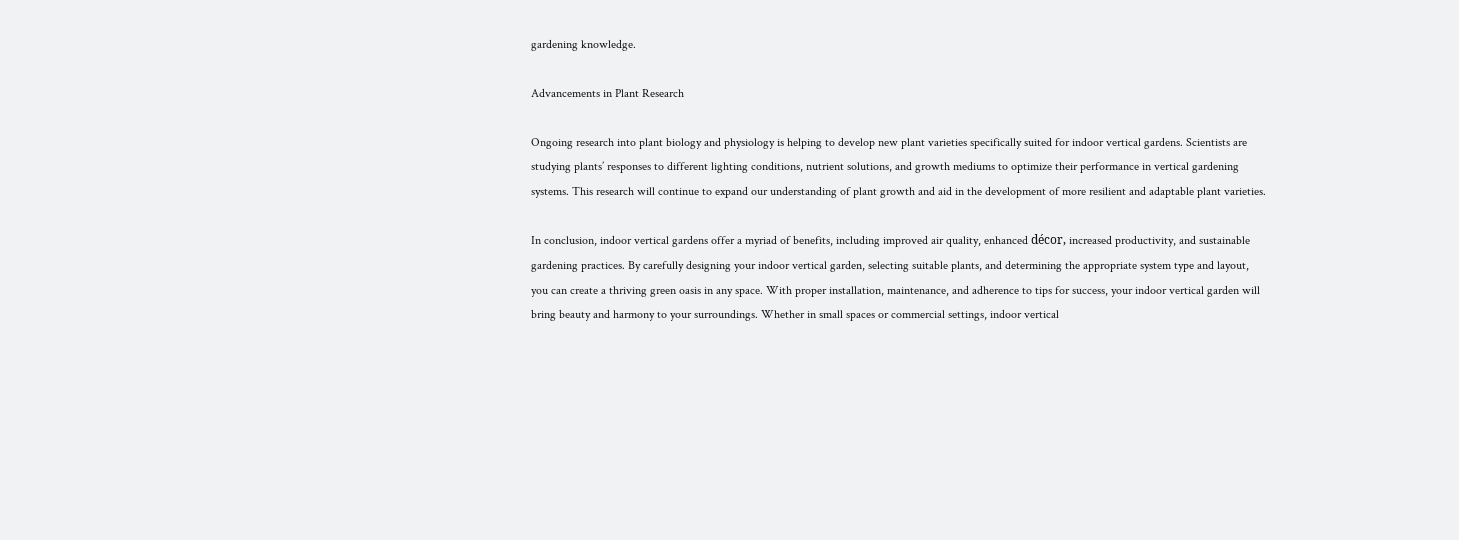gardening knowledge.

Advancements in Plant Research

Ongoing research into plant biology and physiology is helping to develop new plant varieties specifically suited for indoor vertical gardens. Scientists are studying plants’ responses to different lighting conditions, nutrient solutions, and growth mediums to optimize their performance in vertical gardening systems. This research will continue to expand our understanding of plant growth and aid in the development of more resilient and adaptable plant varieties.

In conclusion, indoor vertical gardens offer a myriad of benefits, including improved air quality, enhanced décor, increased productivity, and sustainable gardening practices. By carefully designing your indoor vertical garden, selecting suitable plants, and determining the appropriate system type and layout, you can create a thriving green oasis in any space. With proper installation, maintenance, and adherence to tips for success, your indoor vertical garden will bring beauty and harmony to your surroundings. Whether in small spaces or commercial settings, indoor vertical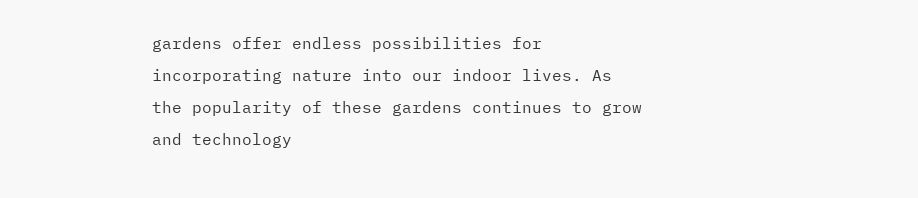gardens offer endless possibilities for incorporating nature into our indoor lives. As the popularity of these gardens continues to grow and technology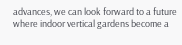advances, we can look forward to a future where indoor vertical gardens become a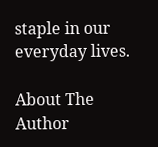staple in our everyday lives.

About The Author